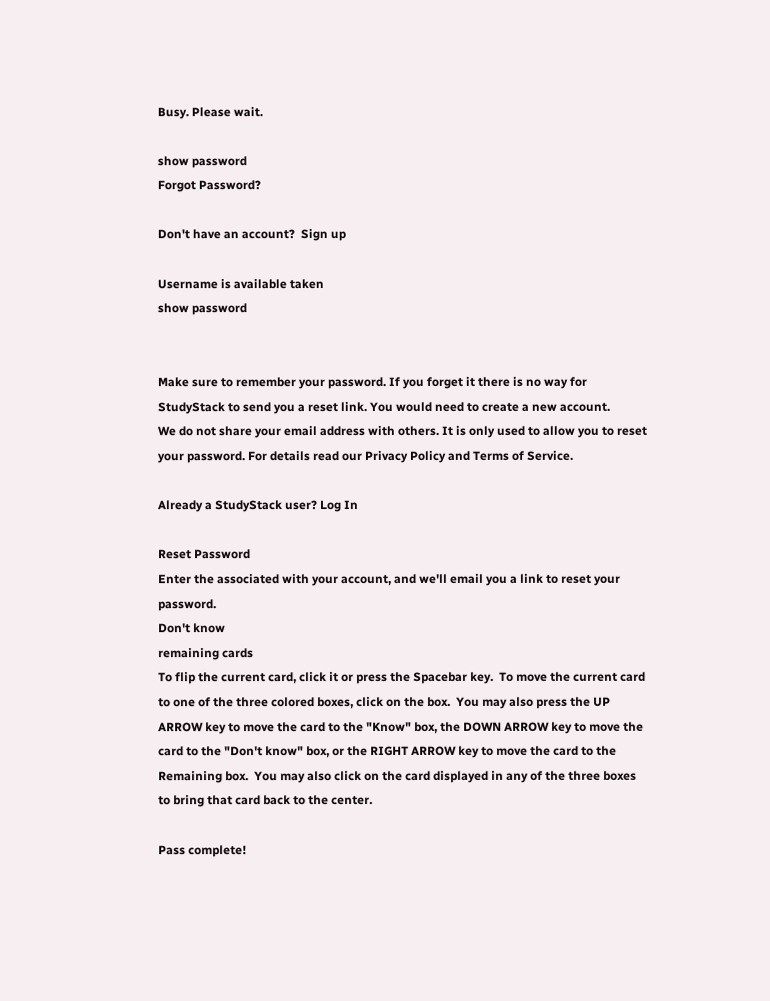Busy. Please wait.

show password
Forgot Password?

Don't have an account?  Sign up

Username is available taken
show password


Make sure to remember your password. If you forget it there is no way for StudyStack to send you a reset link. You would need to create a new account.
We do not share your email address with others. It is only used to allow you to reset your password. For details read our Privacy Policy and Terms of Service.

Already a StudyStack user? Log In

Reset Password
Enter the associated with your account, and we'll email you a link to reset your password.
Don't know
remaining cards
To flip the current card, click it or press the Spacebar key.  To move the current card to one of the three colored boxes, click on the box.  You may also press the UP ARROW key to move the card to the "Know" box, the DOWN ARROW key to move the card to the "Don't know" box, or the RIGHT ARROW key to move the card to the Remaining box.  You may also click on the card displayed in any of the three boxes to bring that card back to the center.

Pass complete!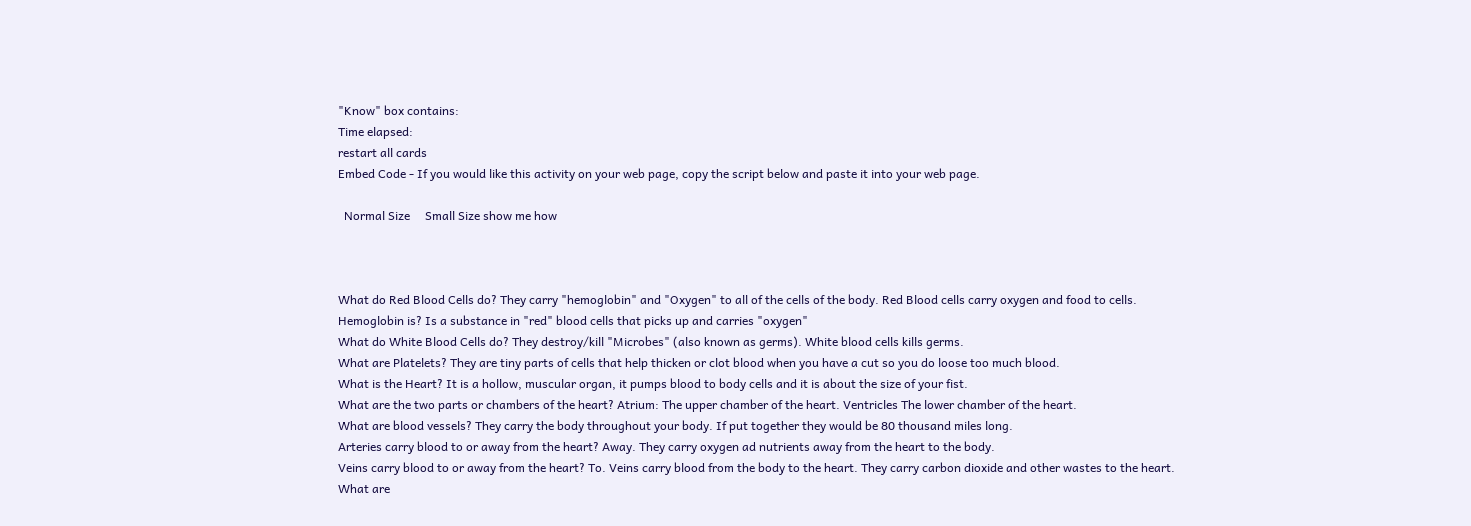"Know" box contains:
Time elapsed:
restart all cards
Embed Code - If you would like this activity on your web page, copy the script below and paste it into your web page.

  Normal Size     Small Size show me how



What do Red Blood Cells do? They carry "hemoglobin" and "Oxygen" to all of the cells of the body. Red Blood cells carry oxygen and food to cells.
Hemoglobin is? Is a substance in "red" blood cells that picks up and carries "oxygen"
What do White Blood Cells do? They destroy/kill "Microbes" (also known as germs). White blood cells kills germs.
What are Platelets? They are tiny parts of cells that help thicken or clot blood when you have a cut so you do loose too much blood.
What is the Heart? It is a hollow, muscular organ, it pumps blood to body cells and it is about the size of your fist.
What are the two parts or chambers of the heart? Atrium: The upper chamber of the heart. Ventricles The lower chamber of the heart.
What are blood vessels? They carry the body throughout your body. If put together they would be 80 thousand miles long.
Arteries carry blood to or away from the heart? Away. They carry oxygen ad nutrients away from the heart to the body.
Veins carry blood to or away from the heart? To. Veins carry blood from the body to the heart. They carry carbon dioxide and other wastes to the heart.
What are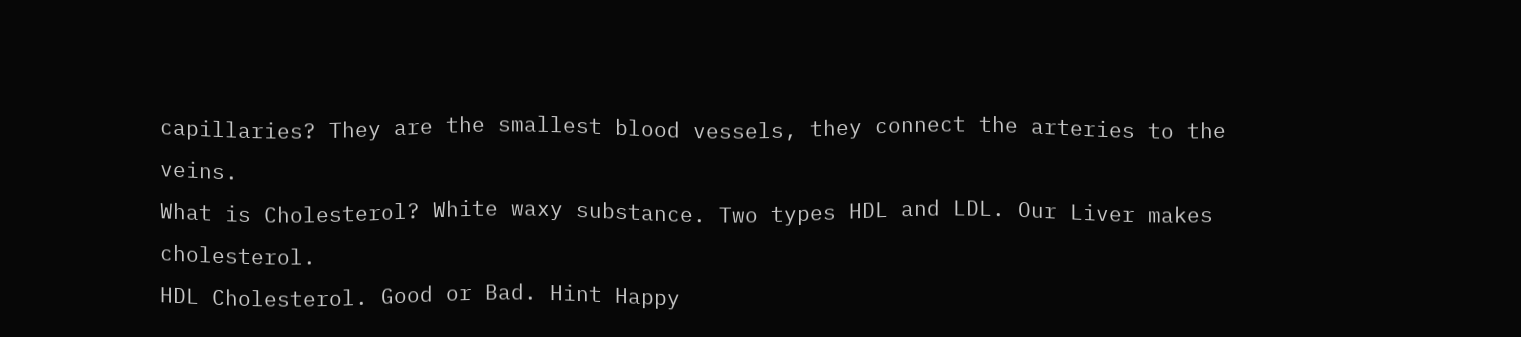capillaries? They are the smallest blood vessels, they connect the arteries to the veins.
What is Cholesterol? White waxy substance. Two types HDL and LDL. Our Liver makes cholesterol.
HDL Cholesterol. Good or Bad. Hint Happy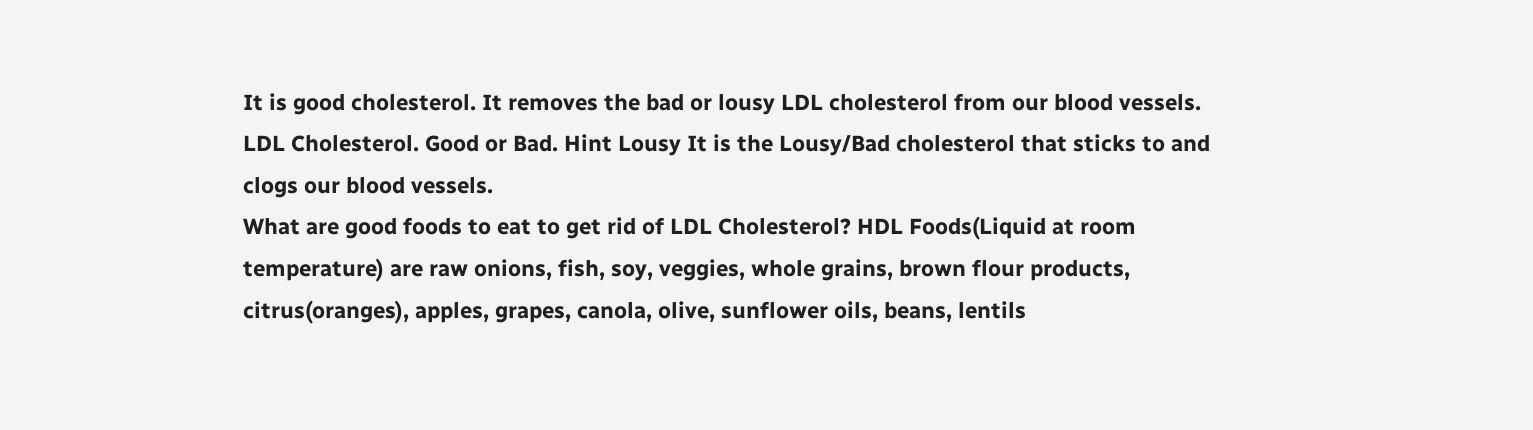It is good cholesterol. It removes the bad or lousy LDL cholesterol from our blood vessels.
LDL Cholesterol. Good or Bad. Hint Lousy It is the Lousy/Bad cholesterol that sticks to and clogs our blood vessels.
What are good foods to eat to get rid of LDL Cholesterol? HDL Foods(Liquid at room temperature) are raw onions, fish, soy, veggies, whole grains, brown flour products, citrus(oranges), apples, grapes, canola, olive, sunflower oils, beans, lentils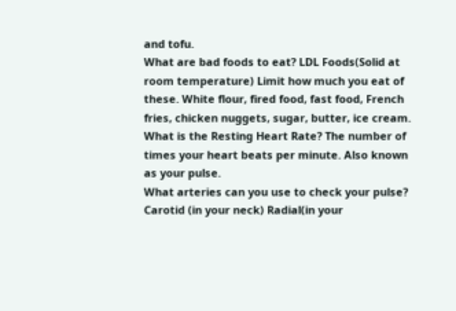and tofu.
What are bad foods to eat? LDL Foods(Solid at room temperature) Limit how much you eat of these. White flour, fired food, fast food, French fries, chicken nuggets, sugar, butter, ice cream.
What is the Resting Heart Rate? The number of times your heart beats per minute. Also known as your pulse.
What arteries can you use to check your pulse? Carotid (in your neck) Radial(in your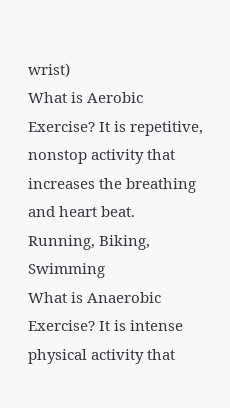wrist)
What is Aerobic Exercise? It is repetitive, nonstop activity that increases the breathing and heart beat. Running, Biking, Swimming
What is Anaerobic Exercise? It is intense physical activity that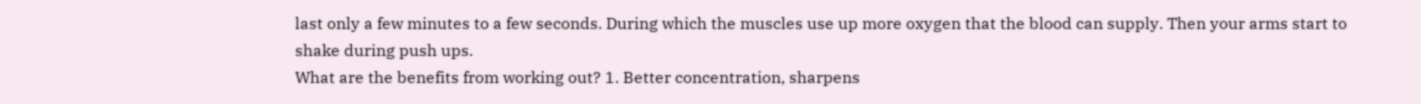last only a few minutes to a few seconds. During which the muscles use up more oxygen that the blood can supply. Then your arms start to shake during push ups.
What are the benefits from working out? 1. Better concentration, sharpens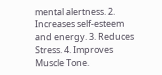mental alertness. 2. Increases self-esteem and energy. 3. Reduces Stress. 4. Improves Muscle Tone.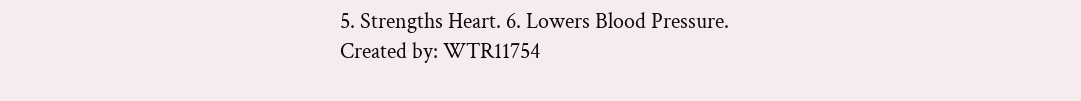5. Strengths Heart. 6. Lowers Blood Pressure.
Created by: WTR11754